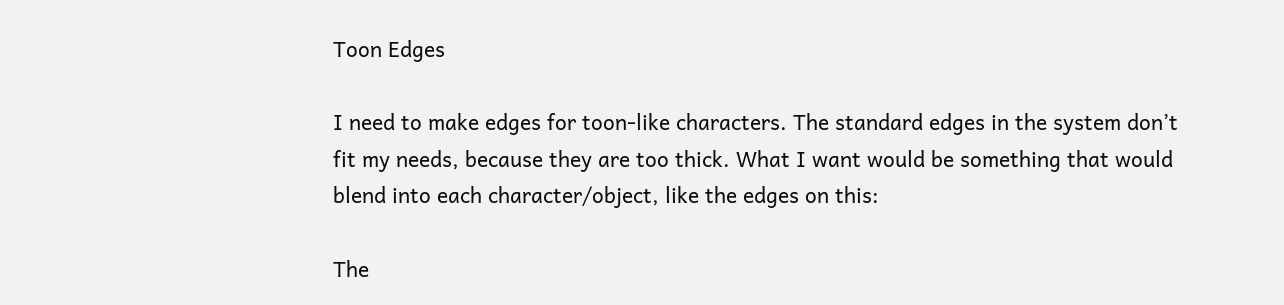Toon Edges

I need to make edges for toon-like characters. The standard edges in the system don’t fit my needs, because they are too thick. What I want would be something that would blend into each character/object, like the edges on this:

The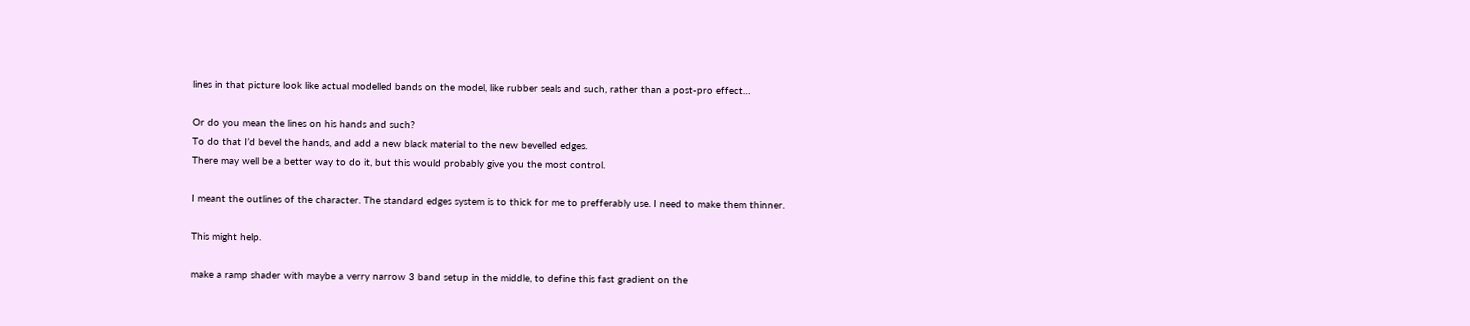lines in that picture look like actual modelled bands on the model, like rubber seals and such, rather than a post-pro effect…

Or do you mean the lines on his hands and such?
To do that I’d bevel the hands, and add a new black material to the new bevelled edges.
There may well be a better way to do it, but this would probably give you the most control.

I meant the outlines of the character. The standard edges system is to thick for me to prefferably use. I need to make them thinner.

This might help.

make a ramp shader with maybe a verry narrow 3 band setup in the middle, to define this fast gradient on the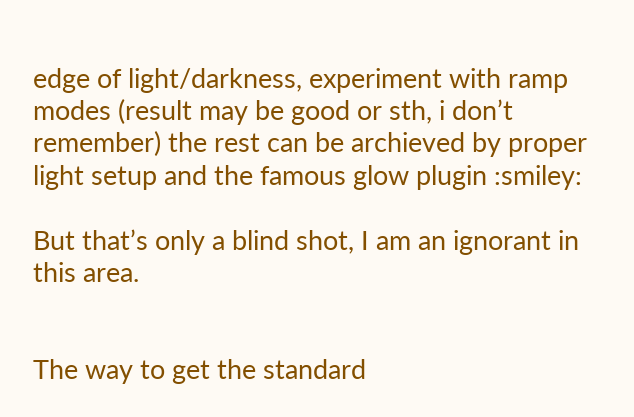edge of light/darkness, experiment with ramp modes (result may be good or sth, i don’t remember) the rest can be archieved by proper light setup and the famous glow plugin :smiley:

But that’s only a blind shot, I am an ignorant in this area.


The way to get the standard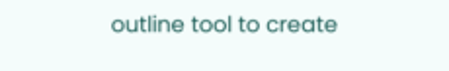outline tool to create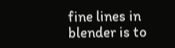fine lines in blender is to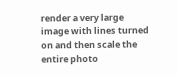render a very large image with lines turned on and then scale the entire photo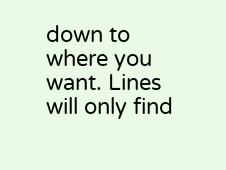down to where you want. Lines will only find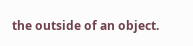the outside of an object.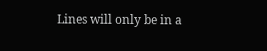Lines will only be in a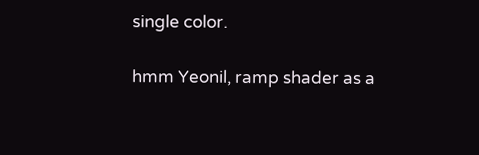single color.

hmm Yeonil, ramp shader as a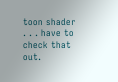toon shader . . . have to check that out.